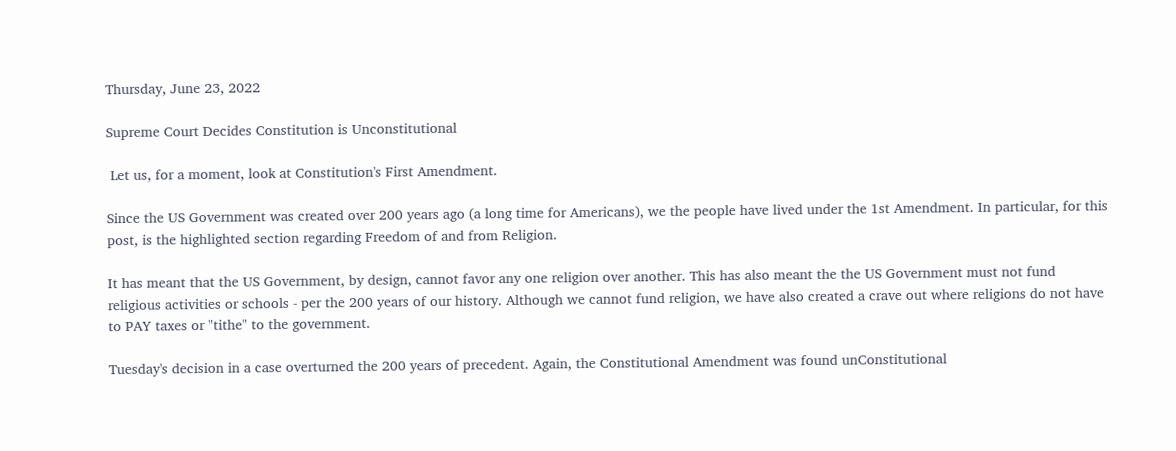Thursday, June 23, 2022

Supreme Court Decides Constitution is Unconstitutional

 Let us, for a moment, look at Constitution's First Amendment.

Since the US Government was created over 200 years ago (a long time for Americans), we the people have lived under the 1st Amendment. In particular, for this post, is the highlighted section regarding Freedom of and from Religion.

It has meant that the US Government, by design, cannot favor any one religion over another. This has also meant the the US Government must not fund religious activities or schools - per the 200 years of our history. Although we cannot fund religion, we have also created a crave out where religions do not have to PAY taxes or "tithe" to the government.

Tuesday's decision in a case overturned the 200 years of precedent. Again, the Constitutional Amendment was found unConstitutional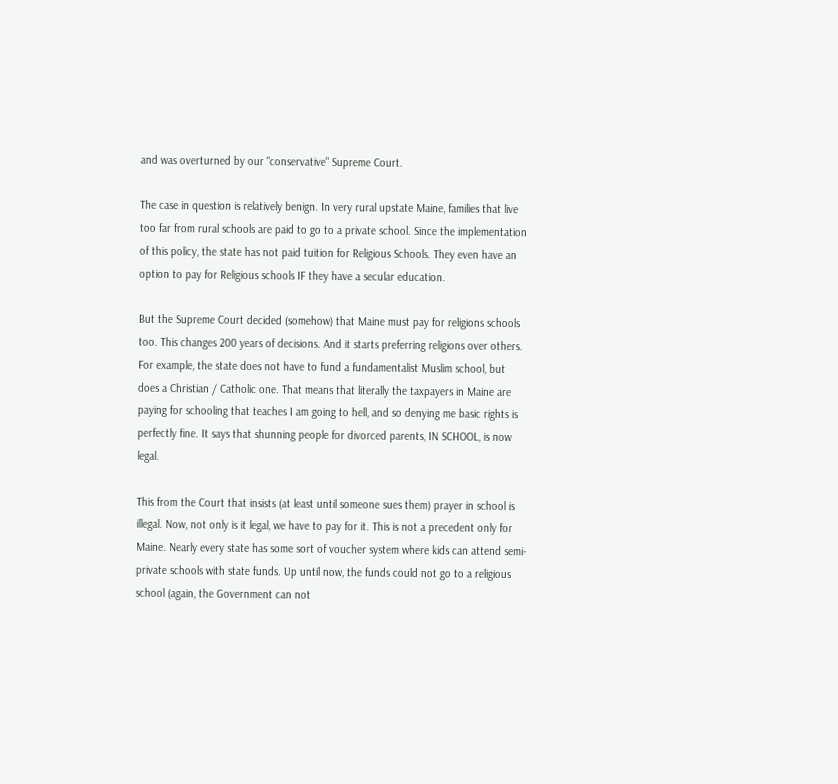and was overturned by our "conservative" Supreme Court.

The case in question is relatively benign. In very rural upstate Maine, families that live too far from rural schools are paid to go to a private school. Since the implementation of this policy, the state has not paid tuition for Religious Schools. They even have an option to pay for Religious schools IF they have a secular education.

But the Supreme Court decided (somehow) that Maine must pay for religions schools too. This changes 200 years of decisions. And it starts preferring religions over others. For example, the state does not have to fund a fundamentalist Muslim school, but does a Christian / Catholic one. That means that literally the taxpayers in Maine are paying for schooling that teaches I am going to hell, and so denying me basic rights is perfectly fine. It says that shunning people for divorced parents, IN SCHOOL, is now legal.

This from the Court that insists (at least until someone sues them) prayer in school is illegal. Now, not only is it legal, we have to pay for it. This is not a precedent only for Maine. Nearly every state has some sort of voucher system where kids can attend semi-private schools with state funds. Up until now, the funds could not go to a religious school (again, the Government can not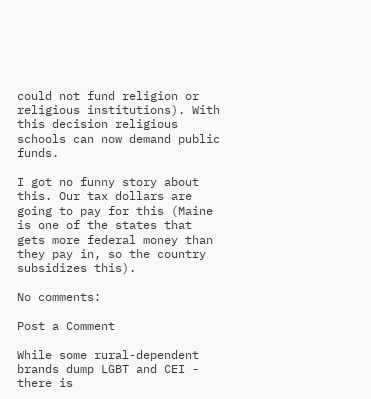could not fund religion or religious institutions). With this decision religious schools can now demand public funds.

I got no funny story about this. Our tax dollars are going to pay for this (Maine is one of the states that gets more federal money than they pay in, so the country subsidizes this).

No comments:

Post a Comment

While some rural-dependent brands dump LGBT and CEI - there is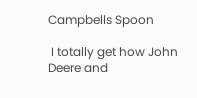Campbells Spoon

 I totally get how John Deere and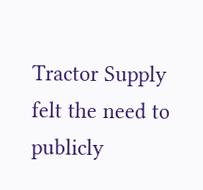Tractor Supply felt the need to publicly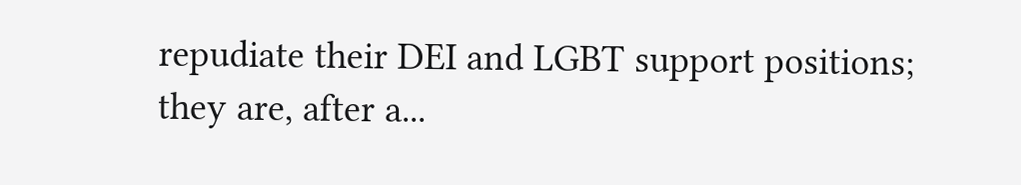repudiate their DEI and LGBT support positions; they are, after a...